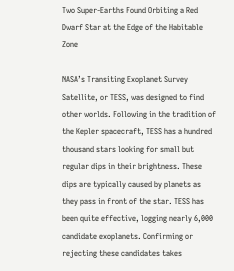Two Super-Earths Found Orbiting a Red Dwarf Star at the Edge of the Habitable Zone

NASA’s Transiting Exoplanet Survey Satellite, or TESS, was designed to find other worlds. Following in the tradition of the Kepler spacecraft, TESS has a hundred thousand stars looking for small but regular dips in their brightness. These dips are typically caused by planets as they pass in front of the star. TESS has been quite effective, logging nearly 6,000 candidate exoplanets. Confirming or rejecting these candidates takes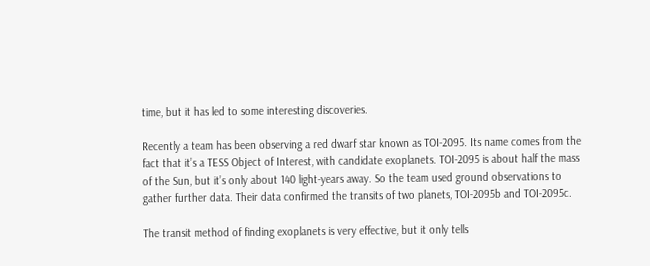time, but it has led to some interesting discoveries.

Recently a team has been observing a red dwarf star known as TOI-2095. Its name comes from the fact that it’s a TESS Object of Interest, with candidate exoplanets. TOI-2095 is about half the mass of the Sun, but it’s only about 140 light-years away. So the team used ground observations to gather further data. Their data confirmed the transits of two planets, TOI-2095b and TOI-2095c.

The transit method of finding exoplanets is very effective, but it only tells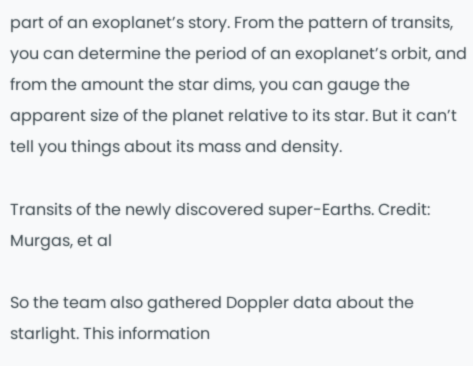part of an exoplanet’s story. From the pattern of transits, you can determine the period of an exoplanet’s orbit, and from the amount the star dims, you can gauge the apparent size of the planet relative to its star. But it can’t tell you things about its mass and density.

Transits of the newly discovered super-Earths. Credit: Murgas, et al

So the team also gathered Doppler data about the starlight. This information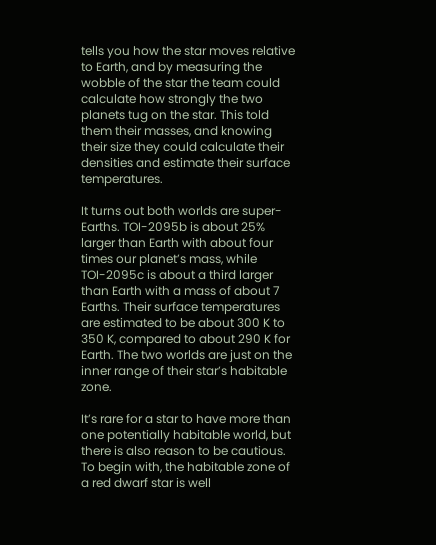tells you how the star moves relative to Earth, and by measuring the wobble of the star the team could calculate how strongly the two planets tug on the star. This told them their masses, and knowing their size they could calculate their densities and estimate their surface temperatures.

It turns out both worlds are super-Earths. TOI-2095b is about 25% larger than Earth with about four times our planet’s mass, while TOI-2095c is about a third larger than Earth with a mass of about 7 Earths. Their surface temperatures are estimated to be about 300 K to 350 K, compared to about 290 K for Earth. The two worlds are just on the inner range of their star’s habitable zone.

It’s rare for a star to have more than one potentially habitable world, but there is also reason to be cautious. To begin with, the habitable zone of a red dwarf star is well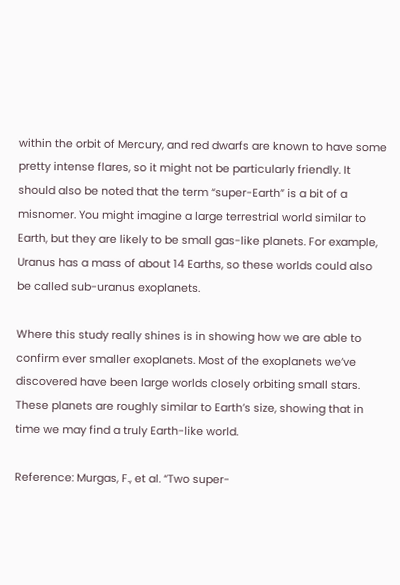within the orbit of Mercury, and red dwarfs are known to have some pretty intense flares, so it might not be particularly friendly. It should also be noted that the term “super-Earth” is a bit of a misnomer. You might imagine a large terrestrial world similar to Earth, but they are likely to be small gas-like planets. For example, Uranus has a mass of about 14 Earths, so these worlds could also be called sub-uranus exoplanets.

Where this study really shines is in showing how we are able to confirm ever smaller exoplanets. Most of the exoplanets we’ve discovered have been large worlds closely orbiting small stars. These planets are roughly similar to Earth’s size, showing that in time we may find a truly Earth-like world.

Reference: Murgas, F., et al. “Two super-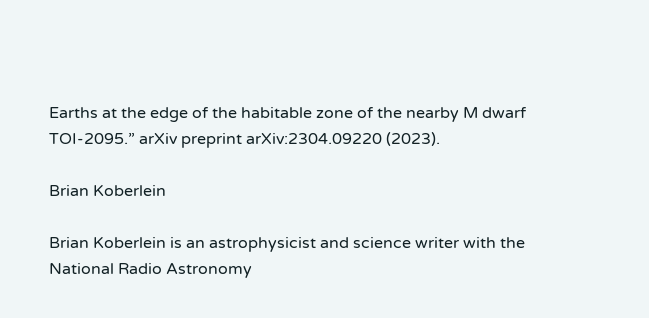Earths at the edge of the habitable zone of the nearby M dwarf TOI-2095.” arXiv preprint arXiv:2304.09220 (2023).

Brian Koberlein

Brian Koberlein is an astrophysicist and science writer with the National Radio Astronomy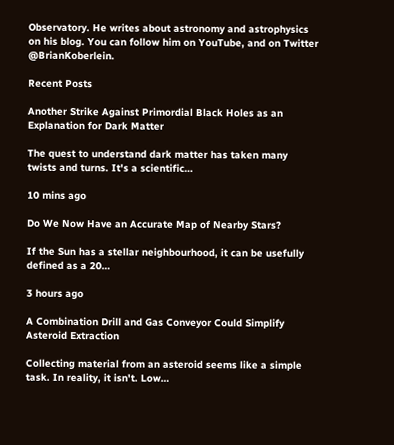Observatory. He writes about astronomy and astrophysics on his blog. You can follow him on YouTube, and on Twitter @BrianKoberlein.

Recent Posts

Another Strike Against Primordial Black Holes as an Explanation for Dark Matter

The quest to understand dark matter has taken many twists and turns. It's a scientific…

10 mins ago

Do We Now Have an Accurate Map of Nearby Stars?

If the Sun has a stellar neighbourhood, it can be usefully defined as a 20…

3 hours ago

A Combination Drill and Gas Conveyor Could Simplify Asteroid Extraction

Collecting material from an asteroid seems like a simple task. In reality, it isn't. Low…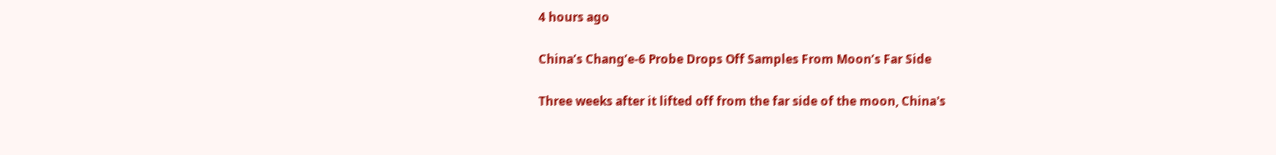4 hours ago

China’s Chang’e-6 Probe Drops Off Samples From Moon’s Far Side

Three weeks after it lifted off from the far side of the moon, China's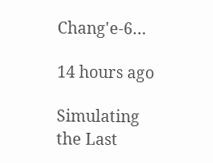Chang'e-6…

14 hours ago

Simulating the Last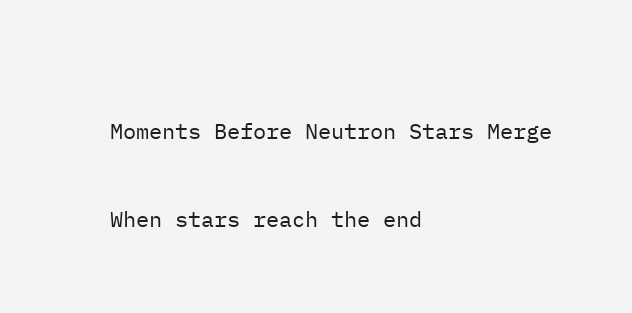Moments Before Neutron Stars Merge

When stars reach the end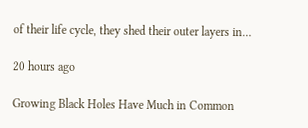of their life cycle, they shed their outer layers in…

20 hours ago

Growing Black Holes Have Much in Common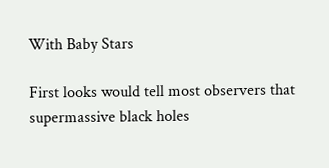With Baby Stars

First looks would tell most observers that supermassive black holes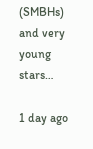(SMBHs) and very young stars…

1 day ago